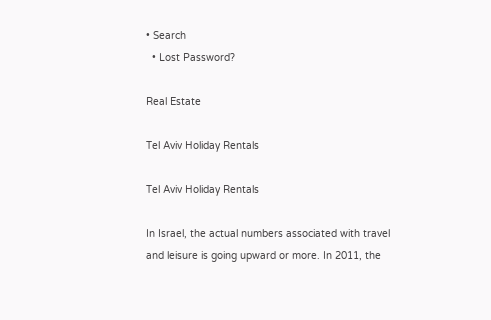• Search
  • Lost Password?

Real Estate

Tel Aviv Holiday Rentals

Tel Aviv Holiday Rentals

In Israel, the actual numbers associated with travel and leisure is going upward or more. In 2011, the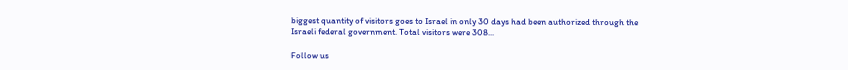biggest quantity of visitors goes to Israel in only 30 days had been authorized through the Israeli federal government. Total visitors were 308...

Follow us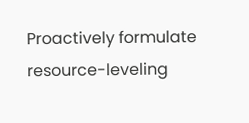Proactively formulate resource-leveling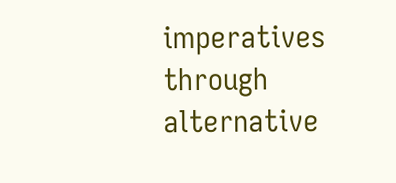imperatives through alternative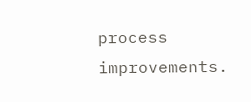process improvements.